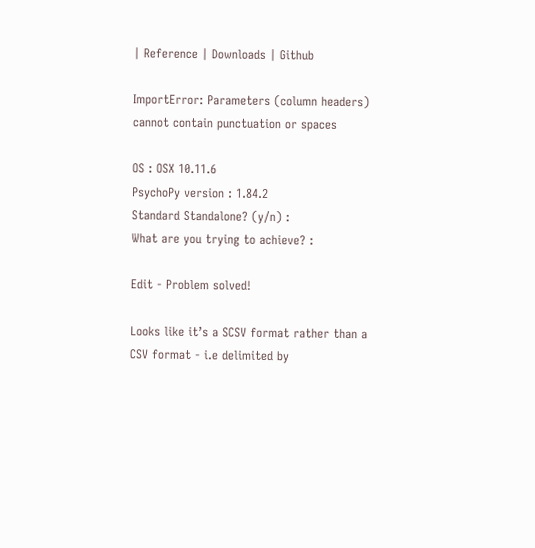| Reference | Downloads | Github

ImportError: Parameters (column headers) cannot contain punctuation or spaces

OS : OSX 10.11.6
PsychoPy version : 1.84.2
Standard Standalone? (y/n) :
What are you trying to achieve? :

Edit - Problem solved!

Looks like it’s a SCSV format rather than a CSV format - i.e delimited by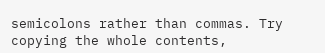semicolons rather than commas. Try copying the whole contents,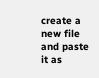create a new file and paste it as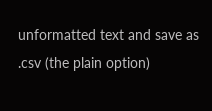unformatted text and save as .csv (the plain option)